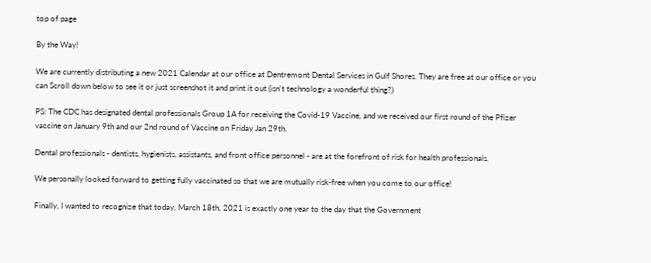top of page

By the Way!

We are currently distributing a new 2021 Calendar at our office at Dentremont Dental Services in Gulf Shores. They are free at our office or you can Scroll down below to see it or just screenshot it and print it out (isn't technology a wonderful thing?)

PS: The CDC has designated dental professionals Group 1A for receiving the Covid-19 Vaccine, and we received our first round of the Pfizer vaccine on January 9th and our 2nd round of Vaccine on Friday Jan 29th.

Dental professionals - dentists, hygienists, assistants, and front office personnel - are at the forefront of risk for health professionals.

We personally looked forward to getting fully vaccinated so that we are mutually risk-free when you come to our office!

Finally, I wanted to recognize that today, March 18th, 2021 is exactly one year to the day that the Government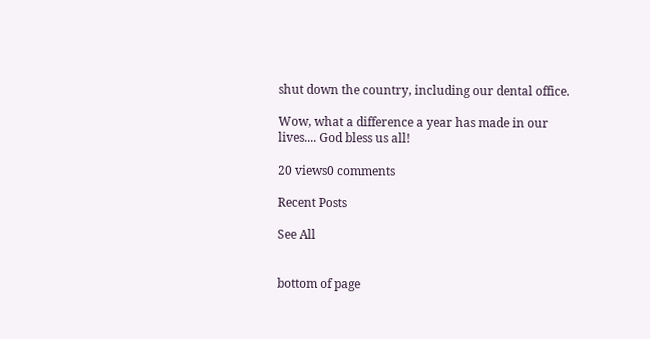shut down the country, including our dental office.

Wow, what a difference a year has made in our lives.... God bless us all!

20 views0 comments

Recent Posts

See All


bottom of page